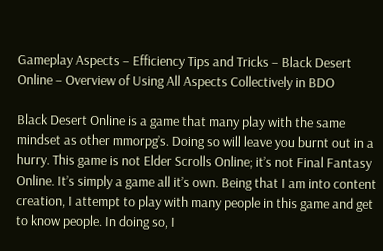Gameplay Aspects – Efficiency Tips and Tricks – Black Desert Online – Overview of Using All Aspects Collectively in BDO

Black Desert Online is a game that many play with the same mindset as other mmorpg’s. Doing so will leave you burnt out in a hurry. This game is not Elder Scrolls Online; it’s not Final Fantasy Online. It’s simply a game all it’s own. Being that I am into content creation, I attempt to play with many people in this game and get to know people. In doing so, I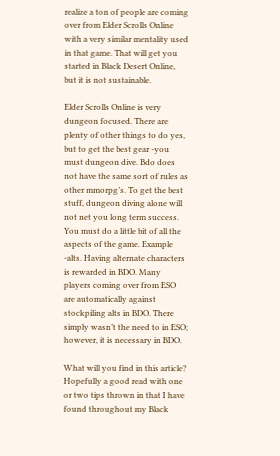realize a ton of people are coming over from Elder Scrolls Online with a very similar mentality used in that game. That will get you started in Black Desert Online, but it is not sustainable.

Elder Scrolls Online is very dungeon focused. There are plenty of other things to do yes, but to get the best gear -you must dungeon dive. Bdo does not have the same sort of rules as other mmorpg’s. To get the best stuff, dungeon diving alone will not net you long term success. You must do a little bit of all the aspects of the game. Example -alts. Having alternate characters is rewarded in BDO. Many players coming over from ESO are automatically against stockpiling alts in BDO. There simply wasn’t the need to in ESO; however, it is necessary in BDO.

What will you find in this article? Hopefully a good read with one or two tips thrown in that I have found throughout my Black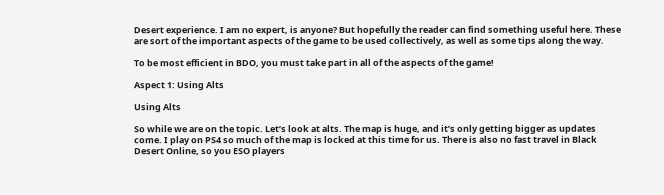Desert experience. I am no expert, is anyone? But hopefully the reader can find something useful here. These are sort of the important aspects of the game to be used collectively, as well as some tips along the way.

To be most efficient in BDO, you must take part in all of the aspects of the game!

Aspect 1: Using Alts

Using Alts

So while we are on the topic. Let’s look at alts. The map is huge, and it’s only getting bigger as updates come. I play on PS4 so much of the map is locked at this time for us. There is also no fast travel in Black Desert Online, so you ESO players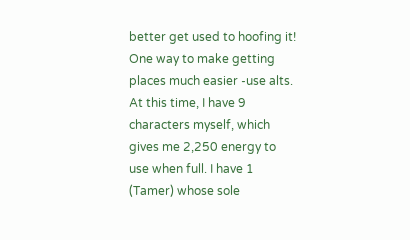better get used to hoofing it! One way to make getting places much easier -use alts. At this time, I have 9 characters myself, which gives me 2,250 energy to use when full. I have 1 (Tamer) whose sole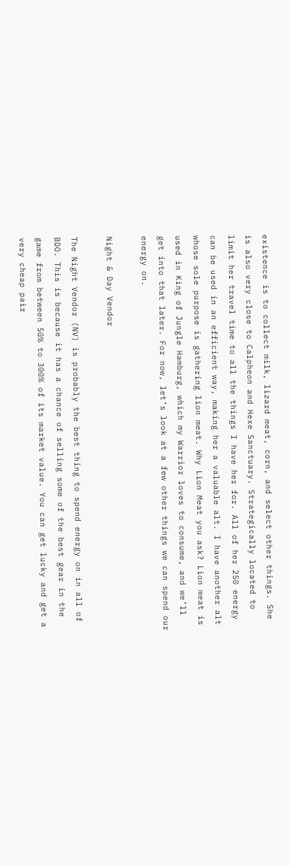existence is to collect milk, lizard meat, corn, and select other things. She is also very close to Calpheon and Hexe Sanctuary. Strategically located to limit her travel time to all the things I have her for. All of her 250 energy can be used in an efficient way, making her a valuable alt. I have another alt whose sole purpose is gathering lion meat. Why Lion Meat you ask? Lion meat is used in King of Jungle Hamburg, which my Warrior loves to consume, and we’ll get into that later. For now, let’s look at a few other things we can spend our energy on.

Night & Day Vendor

The Night Vendor (NV) is probably the best thing to spend energy on in all of BDO. This is because it has a chance of selling some of the best gear in the game from between 50% to 300% of its market value. You can get lucky and get a very cheap pair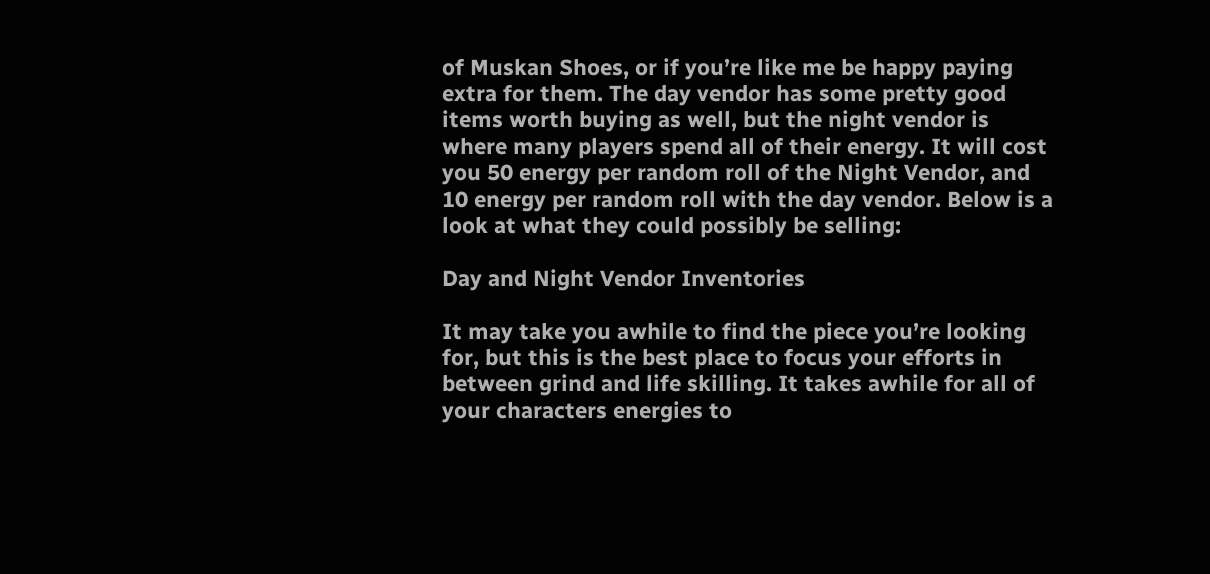of Muskan Shoes, or if you’re like me be happy paying extra for them. The day vendor has some pretty good items worth buying as well, but the night vendor is where many players spend all of their energy. It will cost you 50 energy per random roll of the Night Vendor, and 10 energy per random roll with the day vendor. Below is a look at what they could possibly be selling:

Day and Night Vendor Inventories

It may take you awhile to find the piece you’re looking for, but this is the best place to focus your efforts in between grind and life skilling. It takes awhile for all of your characters energies to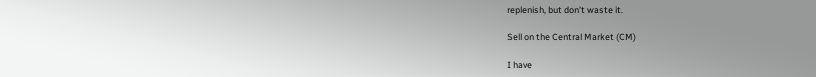replenish, but don’t waste it.

Sell on the Central Market (CM)

I have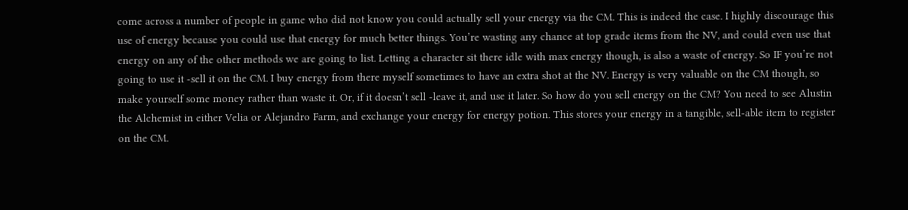come across a number of people in game who did not know you could actually sell your energy via the CM. This is indeed the case. I highly discourage this use of energy because you could use that energy for much better things. You’re wasting any chance at top grade items from the NV, and could even use that energy on any of the other methods we are going to list. Letting a character sit there idle with max energy though, is also a waste of energy. So IF you’re not going to use it -sell it on the CM. I buy energy from there myself sometimes to have an extra shot at the NV. Energy is very valuable on the CM though, so make yourself some money rather than waste it. Or, if it doesn’t sell -leave it, and use it later. So how do you sell energy on the CM? You need to see Alustin the Alchemist in either Velia or Alejandro Farm, and exchange your energy for energy potion. This stores your energy in a tangible, sell-able item to register on the CM.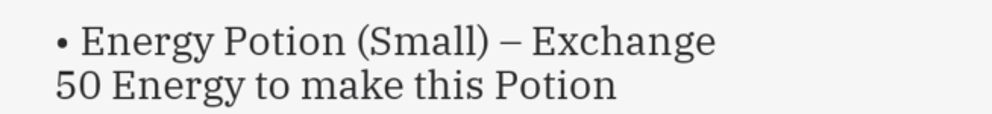• Energy Potion (Small) – Exchange 50 Energy to make this Potion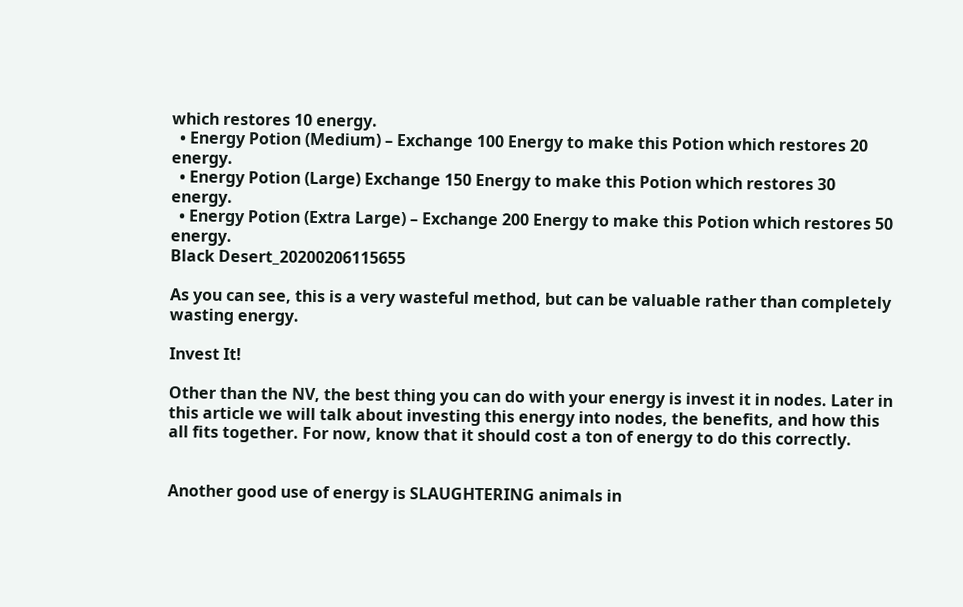which restores 10 energy.
  • Energy Potion (Medium) – Exchange 100 Energy to make this Potion which restores 20 energy.
  • Energy Potion (Large) Exchange 150 Energy to make this Potion which restores 30 energy.
  • Energy Potion (Extra Large) – Exchange 200 Energy to make this Potion which restores 50 energy.
Black Desert_20200206115655

As you can see, this is a very wasteful method, but can be valuable rather than completely wasting energy.

Invest It!

Other than the NV, the best thing you can do with your energy is invest it in nodes. Later in this article we will talk about investing this energy into nodes, the benefits, and how this all fits together. For now, know that it should cost a ton of energy to do this correctly.


Another good use of energy is SLAUGHTERING animals in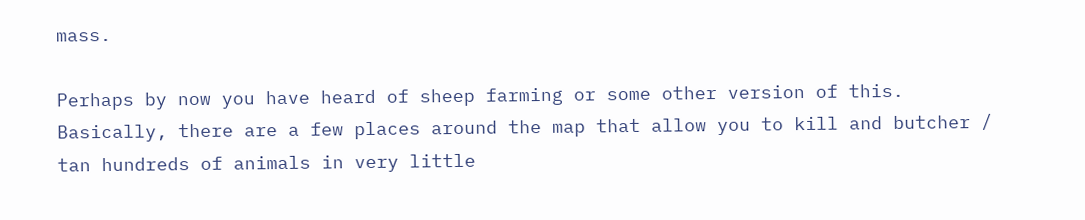mass.

Perhaps by now you have heard of sheep farming or some other version of this. Basically, there are a few places around the map that allow you to kill and butcher / tan hundreds of animals in very little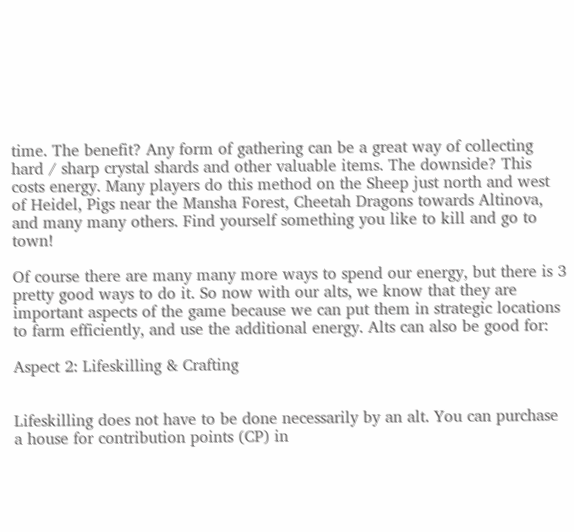time. The benefit? Any form of gathering can be a great way of collecting hard / sharp crystal shards and other valuable items. The downside? This costs energy. Many players do this method on the Sheep just north and west of Heidel, Pigs near the Mansha Forest, Cheetah Dragons towards Altinova, and many many others. Find yourself something you like to kill and go to town!

Of course there are many many more ways to spend our energy, but there is 3 pretty good ways to do it. So now with our alts, we know that they are important aspects of the game because we can put them in strategic locations to farm efficiently, and use the additional energy. Alts can also be good for:

Aspect 2: Lifeskilling & Crafting


Lifeskilling does not have to be done necessarily by an alt. You can purchase a house for contribution points (CP) in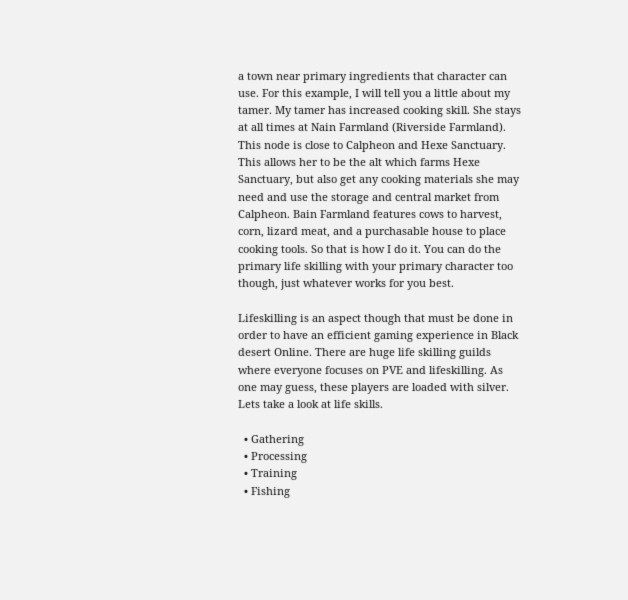a town near primary ingredients that character can use. For this example, I will tell you a little about my tamer. My tamer has increased cooking skill. She stays at all times at Nain Farmland (Riverside Farmland). This node is close to Calpheon and Hexe Sanctuary. This allows her to be the alt which farms Hexe Sanctuary, but also get any cooking materials she may need and use the storage and central market from Calpheon. Bain Farmland features cows to harvest, corn, lizard meat, and a purchasable house to place cooking tools. So that is how I do it. You can do the primary life skilling with your primary character too though, just whatever works for you best.

Lifeskilling is an aspect though that must be done in order to have an efficient gaming experience in Black desert Online. There are huge life skilling guilds where everyone focuses on PVE and lifeskilling. As one may guess, these players are loaded with silver. Lets take a look at life skills.

  • Gathering
  • Processing
  • Training
  • Fishing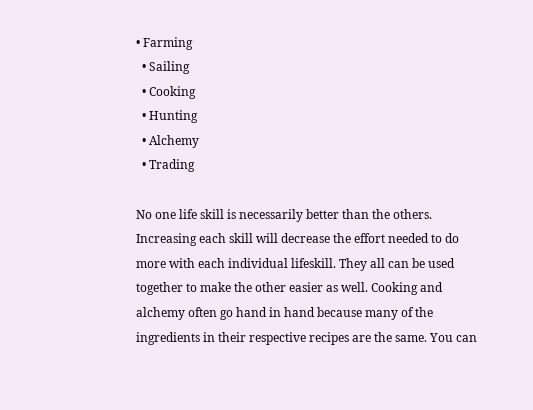• Farming
  • Sailing
  • Cooking
  • Hunting
  • Alchemy
  • Trading

No one life skill is necessarily better than the others. Increasing each skill will decrease the effort needed to do more with each individual lifeskill. They all can be used together to make the other easier as well. Cooking and alchemy often go hand in hand because many of the ingredients in their respective recipes are the same. You can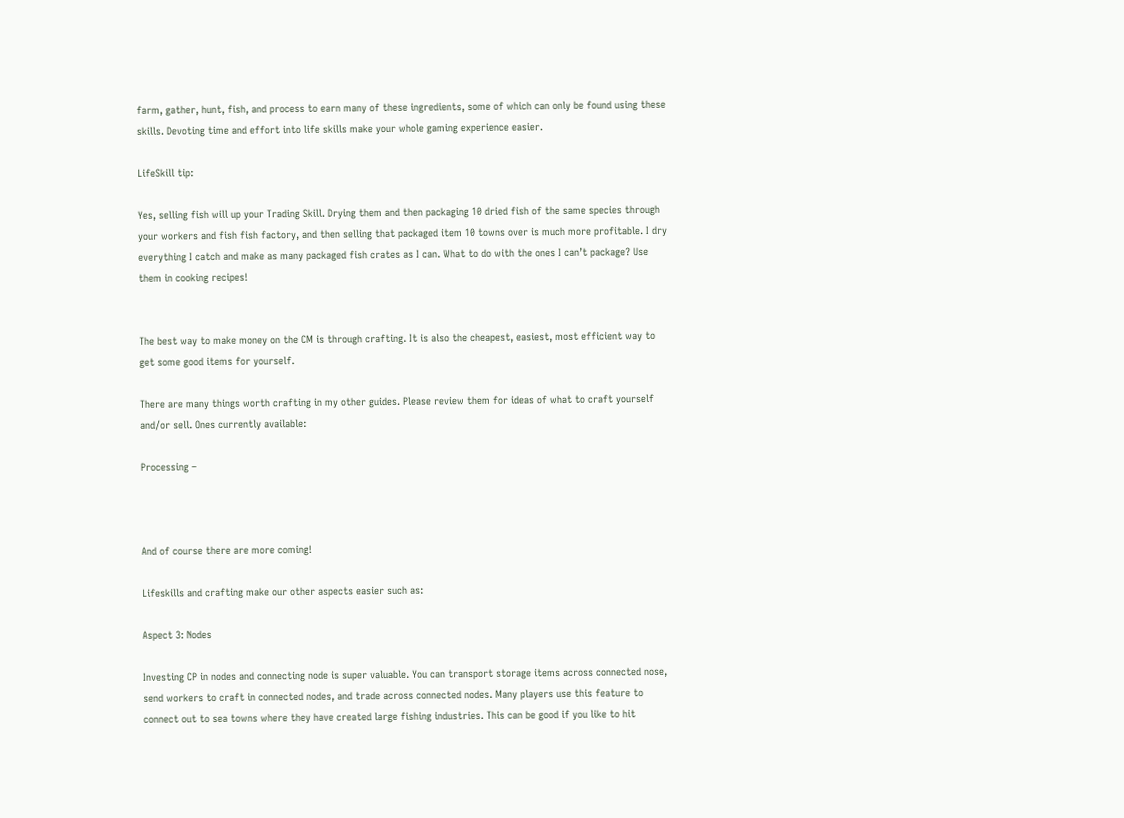farm, gather, hunt, fish, and process to earn many of these ingredients, some of which can only be found using these skills. Devoting time and effort into life skills make your whole gaming experience easier.

LifeSkill tip:

Yes, selling fish will up your Trading Skill. Drying them and then packaging 10 dried fish of the same species through your workers and fish fish factory, and then selling that packaged item 10 towns over is much more profitable. I dry everything I catch and make as many packaged fish crates as I can. What to do with the ones I can’t package? Use them in cooking recipes!


The best way to make money on the CM is through crafting. It is also the cheapest, easiest, most efficient way to get some good items for yourself.

There are many things worth crafting in my other guides. Please review them for ideas of what to craft yourself and/or sell. Ones currently available:

Processing –



And of course there are more coming!

Lifeskills and crafting make our other aspects easier such as:

Aspect 3: Nodes

Investing CP in nodes and connecting node is super valuable. You can transport storage items across connected nose, send workers to craft in connected nodes, and trade across connected nodes. Many players use this feature to connect out to sea towns where they have created large fishing industries. This can be good if you like to hit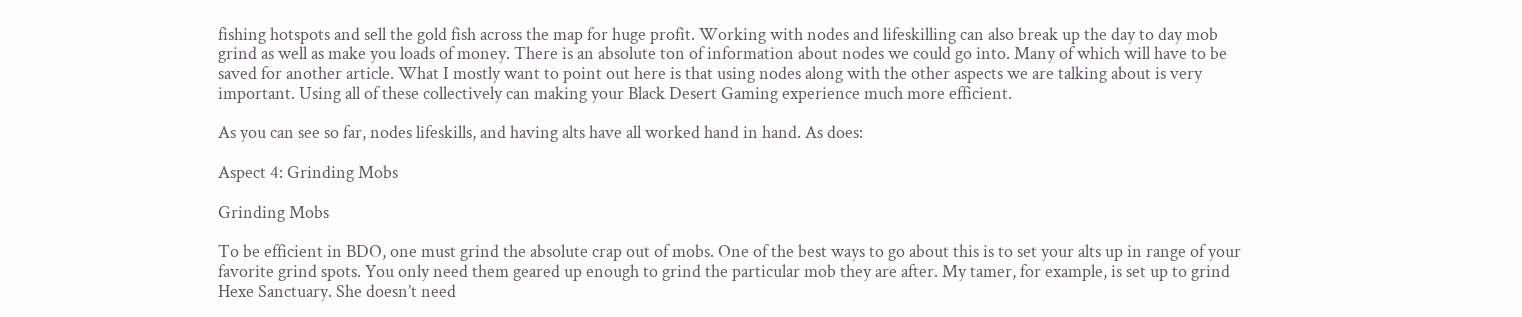fishing hotspots and sell the gold fish across the map for huge profit. Working with nodes and lifeskilling can also break up the day to day mob grind as well as make you loads of money. There is an absolute ton of information about nodes we could go into. Many of which will have to be saved for another article. What I mostly want to point out here is that using nodes along with the other aspects we are talking about is very important. Using all of these collectively can making your Black Desert Gaming experience much more efficient.

As you can see so far, nodes lifeskills, and having alts have all worked hand in hand. As does:

Aspect 4: Grinding Mobs

Grinding Mobs

To be efficient in BDO, one must grind the absolute crap out of mobs. One of the best ways to go about this is to set your alts up in range of your favorite grind spots. You only need them geared up enough to grind the particular mob they are after. My tamer, for example, is set up to grind Hexe Sanctuary. She doesn’t need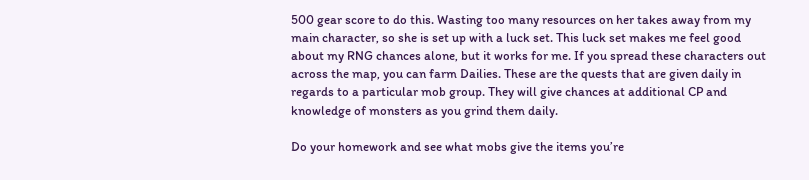500 gear score to do this. Wasting too many resources on her takes away from my main character, so she is set up with a luck set. This luck set makes me feel good about my RNG chances alone, but it works for me. If you spread these characters out across the map, you can farm Dailies. These are the quests that are given daily in regards to a particular mob group. They will give chances at additional CP and knowledge of monsters as you grind them daily.

Do your homework and see what mobs give the items you’re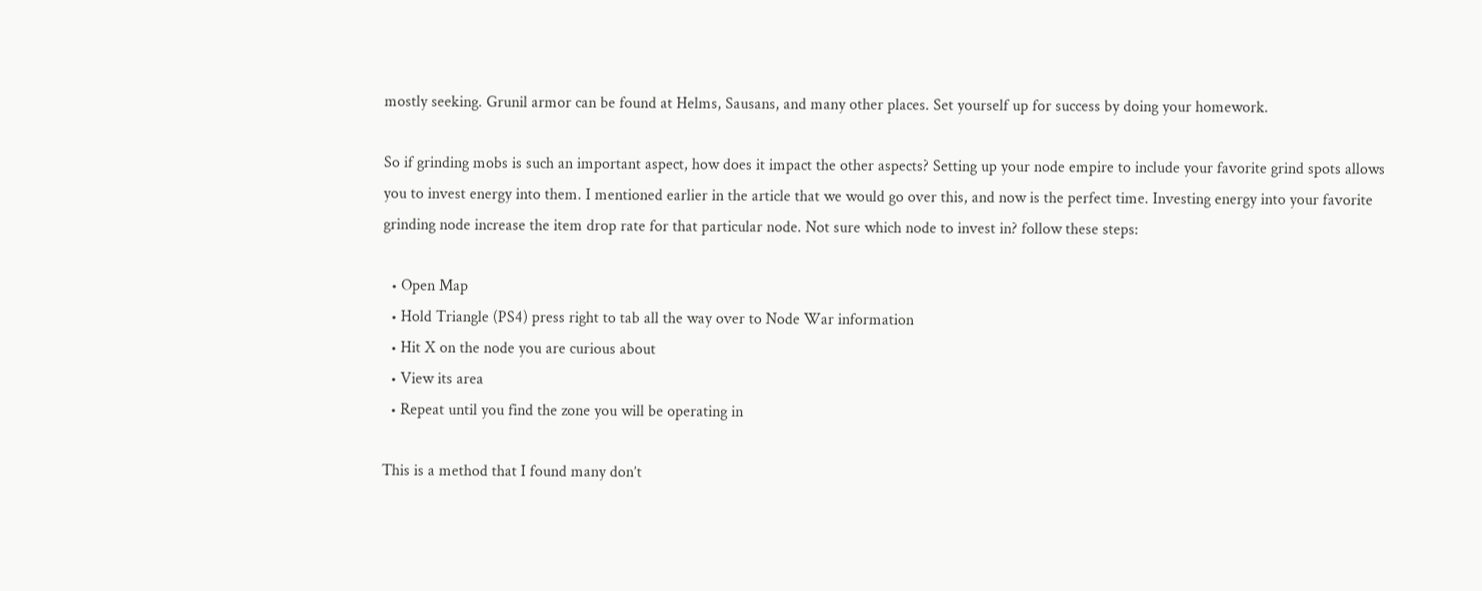mostly seeking. Grunil armor can be found at Helms, Sausans, and many other places. Set yourself up for success by doing your homework.

So if grinding mobs is such an important aspect, how does it impact the other aspects? Setting up your node empire to include your favorite grind spots allows you to invest energy into them. I mentioned earlier in the article that we would go over this, and now is the perfect time. Investing energy into your favorite grinding node increase the item drop rate for that particular node. Not sure which node to invest in? follow these steps:

  • Open Map
  • Hold Triangle (PS4) press right to tab all the way over to Node War information
  • Hit X on the node you are curious about
  • View its area
  • Repeat until you find the zone you will be operating in

This is a method that I found many don’t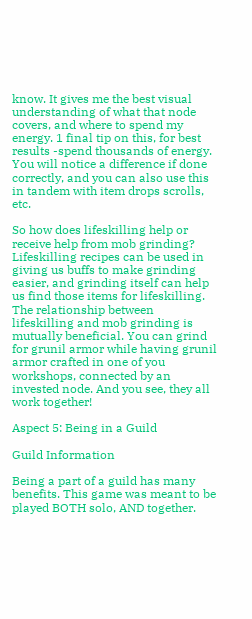know. It gives me the best visual understanding of what that node covers, and where to spend my energy. 1 final tip on this, for best results -spend thousands of energy. You will notice a difference if done correctly, and you can also use this in tandem with item drops scrolls, etc.

So how does lifeskilling help or receive help from mob grinding? Lifeskilling recipes can be used in giving us buffs to make grinding easier, and grinding itself can help us find those items for lifeskilling. The relationship between lifeskilling and mob grinding is mutually beneficial. You can grind for grunil armor while having grunil armor crafted in one of you workshops, connected by an invested node. And you see, they all work together!

Aspect 5: Being in a Guild

Guild Information

Being a part of a guild has many benefits. This game was meant to be played BOTH solo, AND together.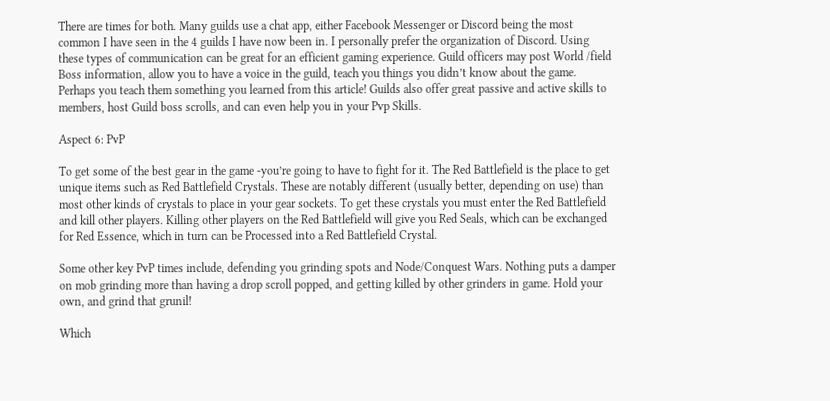There are times for both. Many guilds use a chat app, either Facebook Messenger or Discord being the most common I have seen in the 4 guilds I have now been in. I personally prefer the organization of Discord. Using these types of communication can be great for an efficient gaming experience. Guild officers may post World /field Boss information, allow you to have a voice in the guild, teach you things you didn’t know about the game. Perhaps you teach them something you learned from this article! Guilds also offer great passive and active skills to members, host Guild boss scrolls, and can even help you in your Pvp Skills.

Aspect 6: PvP

To get some of the best gear in the game -you’re going to have to fight for it. The Red Battlefield is the place to get unique items such as Red Battlefield Crystals. These are notably different (usually better, depending on use) than most other kinds of crystals to place in your gear sockets. To get these crystals you must enter the Red Battlefield and kill other players. Killing other players on the Red Battlefield will give you Red Seals, which can be exchanged for Red Essence, which in turn can be Processed into a Red Battlefield Crystal.

Some other key PvP times include, defending you grinding spots and Node/Conquest Wars. Nothing puts a damper on mob grinding more than having a drop scroll popped, and getting killed by other grinders in game. Hold your own, and grind that grunil!

Which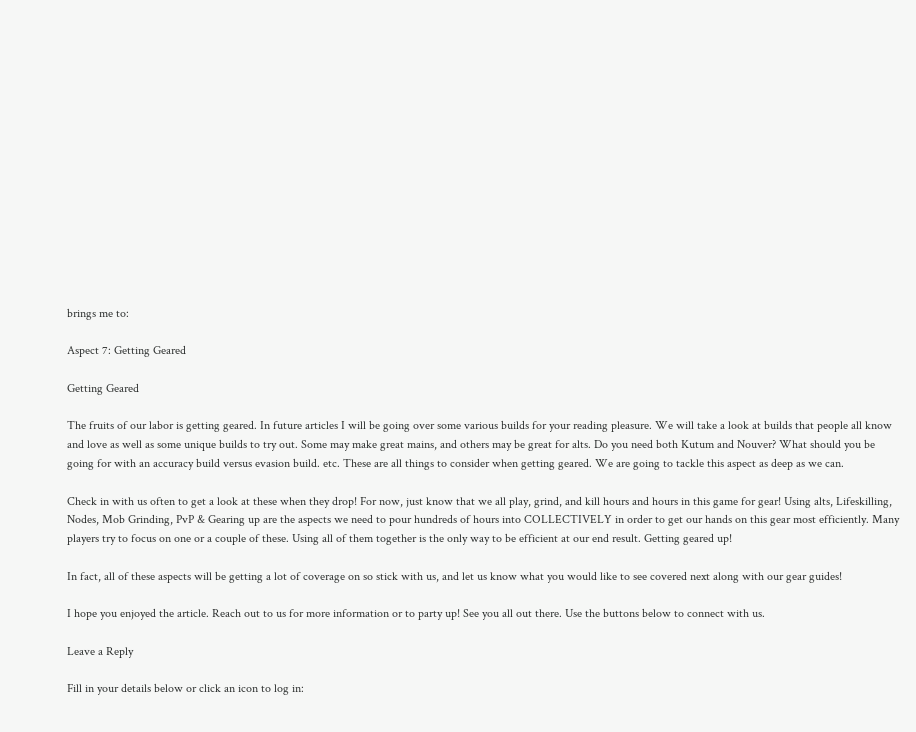brings me to:

Aspect 7: Getting Geared

Getting Geared

The fruits of our labor is getting geared. In future articles I will be going over some various builds for your reading pleasure. We will take a look at builds that people all know and love as well as some unique builds to try out. Some may make great mains, and others may be great for alts. Do you need both Kutum and Nouver? What should you be going for with an accuracy build versus evasion build. etc. These are all things to consider when getting geared. We are going to tackle this aspect as deep as we can.

Check in with us often to get a look at these when they drop! For now, just know that we all play, grind, and kill hours and hours in this game for gear! Using alts, Lifeskilling, Nodes, Mob Grinding, PvP & Gearing up are the aspects we need to pour hundreds of hours into COLLECTIVELY in order to get our hands on this gear most efficiently. Many players try to focus on one or a couple of these. Using all of them together is the only way to be efficient at our end result. Getting geared up!

In fact, all of these aspects will be getting a lot of coverage on so stick with us, and let us know what you would like to see covered next along with our gear guides!

I hope you enjoyed the article. Reach out to us for more information or to party up! See you all out there. Use the buttons below to connect with us.

Leave a Reply

Fill in your details below or click an icon to log in: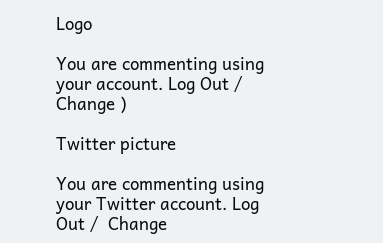Logo

You are commenting using your account. Log Out /  Change )

Twitter picture

You are commenting using your Twitter account. Log Out /  Change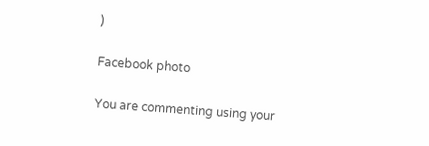)

Facebook photo

You are commenting using your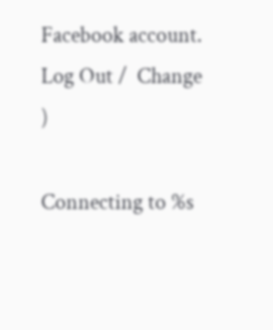Facebook account. Log Out /  Change )

Connecting to %s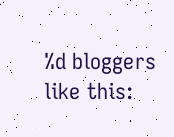%d bloggers like this: